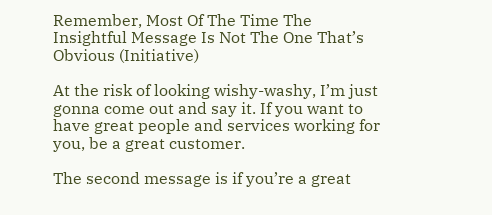Remember, Most Of The Time The Insightful Message Is Not The One That’s Obvious (Initiative)

At the risk of looking wishy-washy, I’m just gonna come out and say it. If you want to have great people and services working for you, be a great customer.

The second message is if you’re a great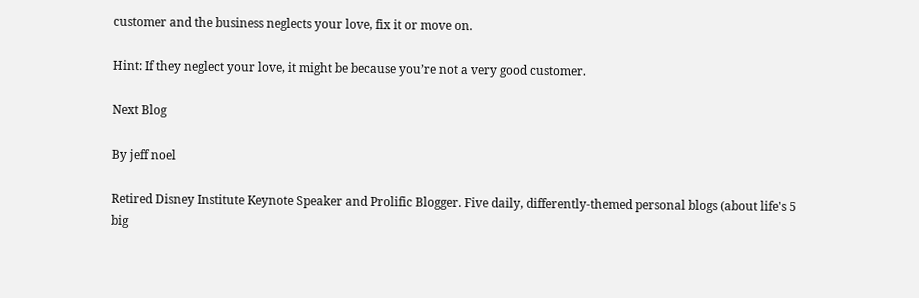customer and the business neglects your love, fix it or move on.

Hint: If they neglect your love, it might be because you’re not a very good customer.

Next Blog

By jeff noel

Retired Disney Institute Keynote Speaker and Prolific Blogger. Five daily, differently-themed personal blogs (about life's 5 big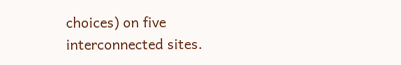choices) on five interconnected sites.